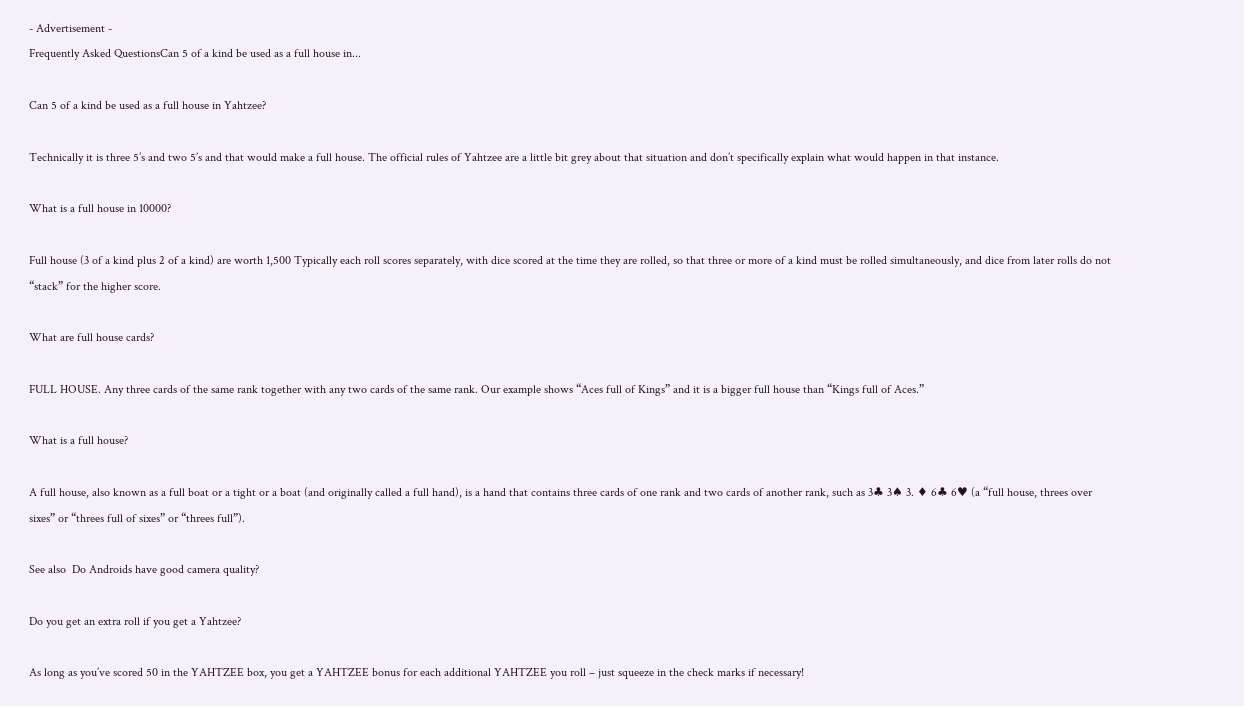- Advertisement -
Frequently Asked QuestionsCan 5 of a kind be used as a full house in...

Can 5 of a kind be used as a full house in Yahtzee?

Technically it is three 5’s and two 5’s and that would make a full house. The official rules of Yahtzee are a little bit grey about that situation and don’t specifically explain what would happen in that instance.

What is a full house in 10000?

Full house (3 of a kind plus 2 of a kind) are worth 1,500 Typically each roll scores separately, with dice scored at the time they are rolled, so that three or more of a kind must be rolled simultaneously, and dice from later rolls do not “stack” for the higher score.

What are full house cards?

FULL HOUSE. Any three cards of the same rank together with any two cards of the same rank. Our example shows “Aces full of Kings” and it is a bigger full house than “Kings full of Aces.”

What is a full house?

A full house, also known as a full boat or a tight or a boat (and originally called a full hand), is a hand that contains three cards of one rank and two cards of another rank, such as 3♣ 3♠ 3. ♦ 6♣ 6♥ (a “full house, threes over sixes” or “threes full of sixes” or “threes full”).

See also  Do Androids have good camera quality?

Do you get an extra roll if you get a Yahtzee?

As long as you’ve scored 50 in the YAHTZEE box, you get a YAHTZEE bonus for each additional YAHTZEE you roll – just squeeze in the check marks if necessary!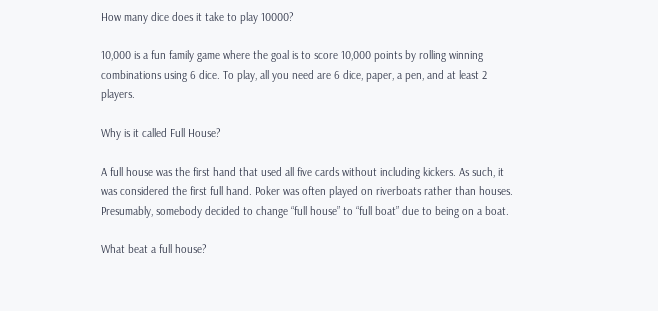How many dice does it take to play 10000?

10,000 is a fun family game where the goal is to score 10,000 points by rolling winning combinations using 6 dice. To play, all you need are 6 dice, paper, a pen, and at least 2 players.

Why is it called Full House?

A full house was the first hand that used all five cards without including kickers. As such, it was considered the first full hand. Poker was often played on riverboats rather than houses. Presumably, somebody decided to change “full house” to “full boat” due to being on a boat.

What beat a full house?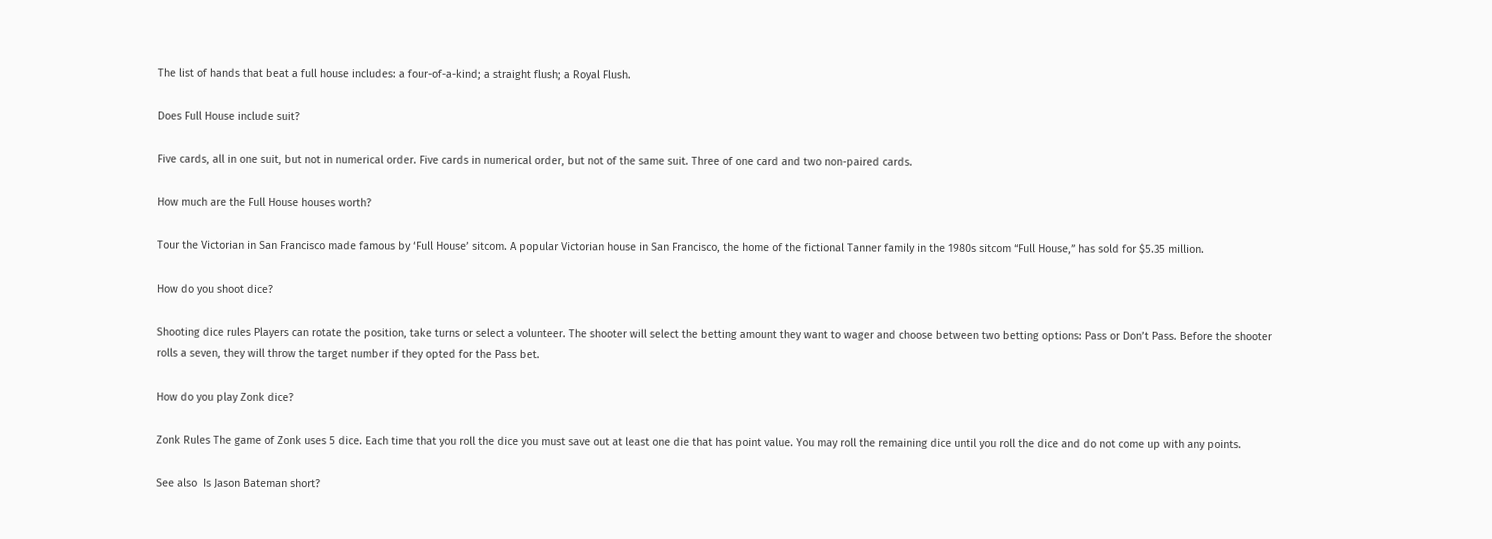The list of hands that beat a full house includes: a four-of-a-kind; a straight flush; a Royal Flush.

Does Full House include suit?

Five cards, all in one suit, but not in numerical order. Five cards in numerical order, but not of the same suit. Three of one card and two non-paired cards.

How much are the Full House houses worth?

Tour the Victorian in San Francisco made famous by ‘Full House’ sitcom. A popular Victorian house in San Francisco, the home of the fictional Tanner family in the 1980s sitcom “Full House,” has sold for $5.35 million.

How do you shoot dice?

Shooting dice rules Players can rotate the position, take turns or select a volunteer. The shooter will select the betting amount they want to wager and choose between two betting options: Pass or Don’t Pass. Before the shooter rolls a seven, they will throw the target number if they opted for the Pass bet.

How do you play Zonk dice?

Zonk Rules The game of Zonk uses 5 dice. Each time that you roll the dice you must save out at least one die that has point value. You may roll the remaining dice until you roll the dice and do not come up with any points.

See also  Is Jason Bateman short?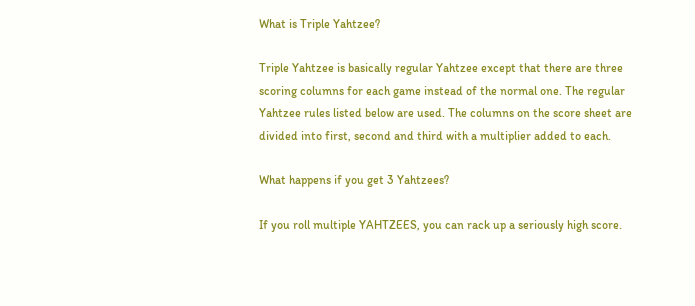What is Triple Yahtzee?

Triple Yahtzee is basically regular Yahtzee except that there are three scoring columns for each game instead of the normal one. The regular Yahtzee rules listed below are used. The columns on the score sheet are divided into first, second and third with a multiplier added to each.

What happens if you get 3 Yahtzees?

If you roll multiple YAHTZEES, you can rack up a seriously high score.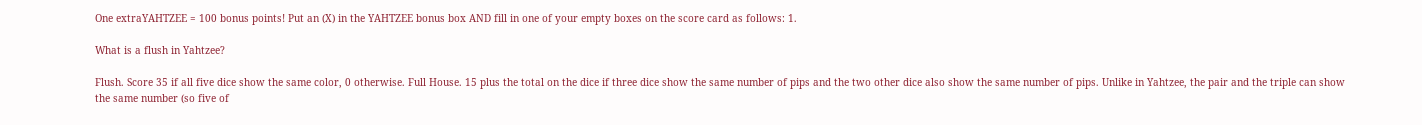One extraYAHTZEE = 100 bonus points! Put an (X) in the YAHTZEE bonus box AND fill in one of your empty boxes on the score card as follows: 1.

What is a flush in Yahtzee?

Flush. Score 35 if all five dice show the same color, 0 otherwise. Full House. 15 plus the total on the dice if three dice show the same number of pips and the two other dice also show the same number of pips. Unlike in Yahtzee, the pair and the triple can show the same number (so five of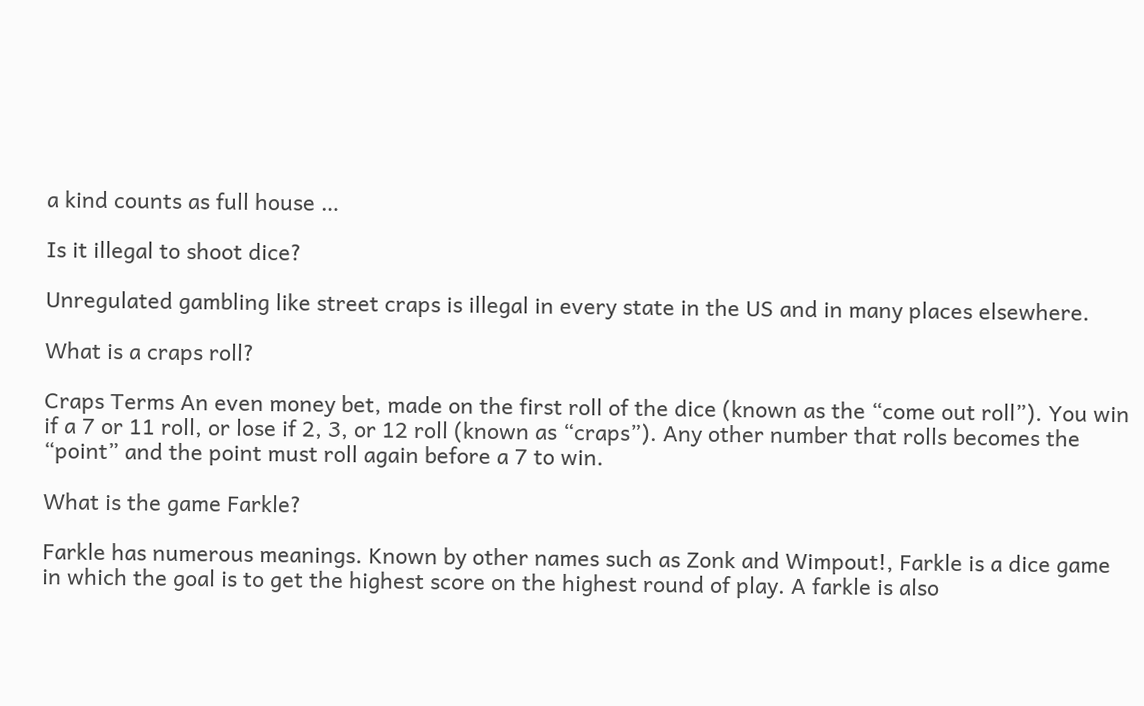a kind counts as full house …

Is it illegal to shoot dice?

Unregulated gambling like street craps is illegal in every state in the US and in many places elsewhere.

What is a craps roll?

Craps Terms An even money bet, made on the first roll of the dice (known as the “come out roll”). You win if a 7 or 11 roll, or lose if 2, 3, or 12 roll (known as “craps”). Any other number that rolls becomes the “point” and the point must roll again before a 7 to win.

What is the game Farkle?

Farkle has numerous meanings. Known by other names such as Zonk and Wimpout!, Farkle is a dice game in which the goal is to get the highest score on the highest round of play. A farkle is also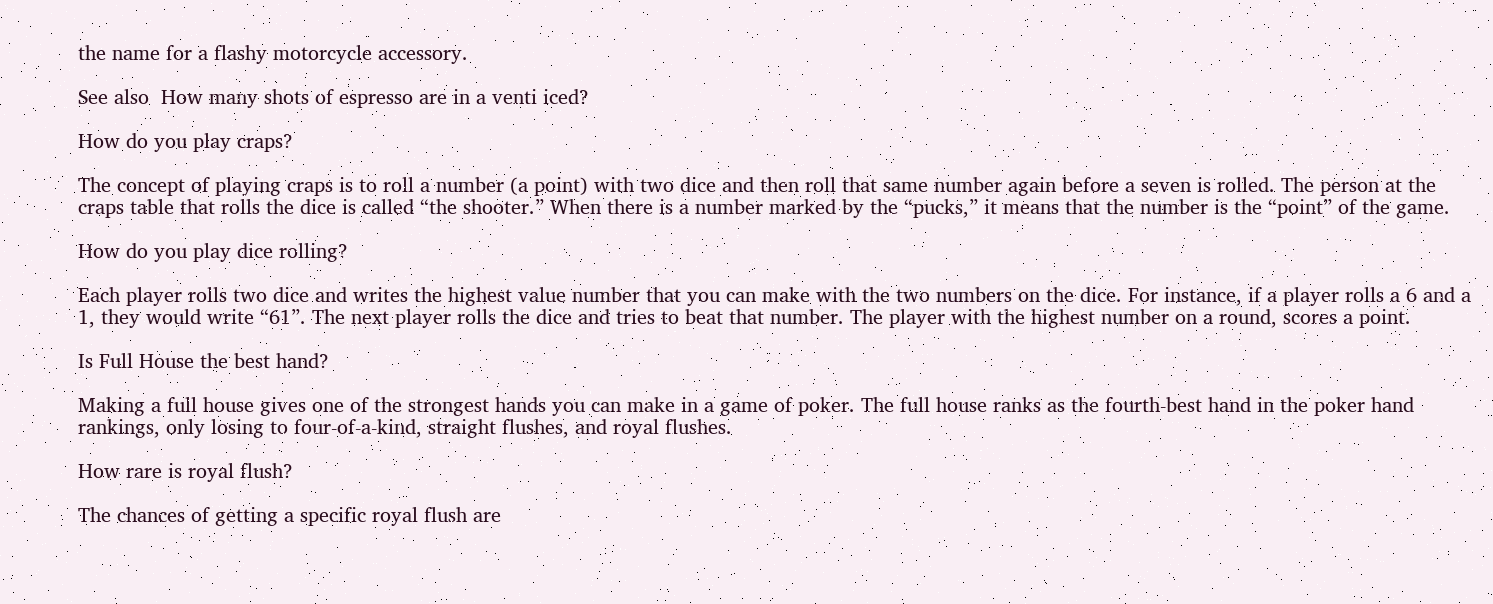the name for a flashy motorcycle accessory.

See also  How many shots of espresso are in a venti iced?

How do you play craps?

The concept of playing craps is to roll a number (a point) with two dice and then roll that same number again before a seven is rolled. The person at the craps table that rolls the dice is called “the shooter.” When there is a number marked by the “pucks,” it means that the number is the “point” of the game.

How do you play dice rolling?

Each player rolls two dice and writes the highest value number that you can make with the two numbers on the dice. For instance, if a player rolls a 6 and a 1, they would write “61”. The next player rolls the dice and tries to beat that number. The player with the highest number on a round, scores a point.

Is Full House the best hand?

Making a full house gives one of the strongest hands you can make in a game of poker. The full house ranks as the fourth-best hand in the poker hand rankings, only losing to four-of-a-kind, straight flushes, and royal flushes.

How rare is royal flush?

The chances of getting a specific royal flush are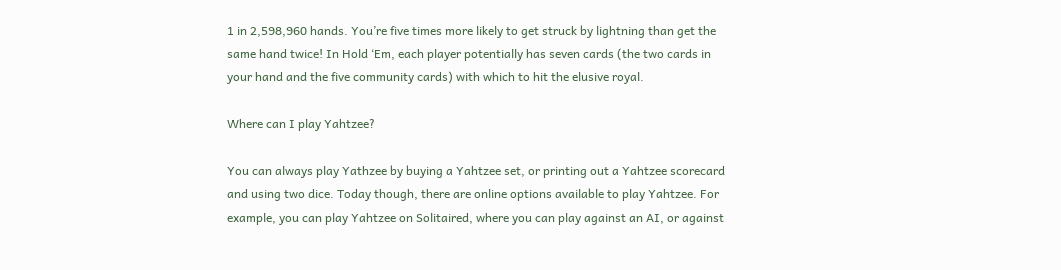1 in 2,598,960 hands. You’re five times more likely to get struck by lightning than get the same hand twice! In Hold ‘Em, each player potentially has seven cards (the two cards in your hand and the five community cards) with which to hit the elusive royal.

Where can I play Yahtzee?

You can always play Yathzee by buying a Yahtzee set, or printing out a Yahtzee scorecard and using two dice. Today though, there are online options available to play Yahtzee. For example, you can play Yahtzee on Solitaired, where you can play against an AI, or against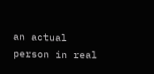an actual person in real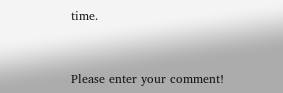time.


Please enter your comment!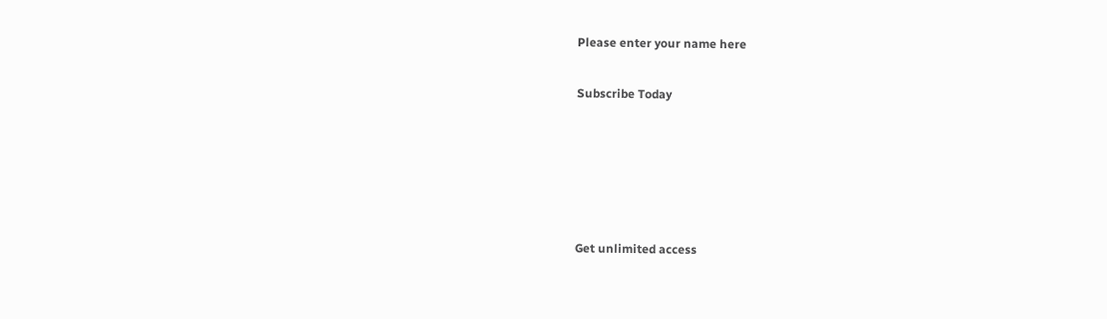Please enter your name here

Subscribe Today





Get unlimited access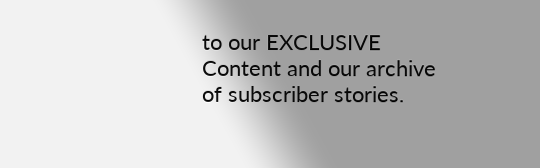to our EXCLUSIVE Content and our archive of subscriber stories.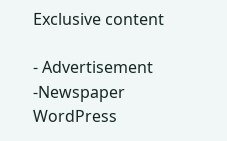Exclusive content

- Advertisement -Newspaper WordPress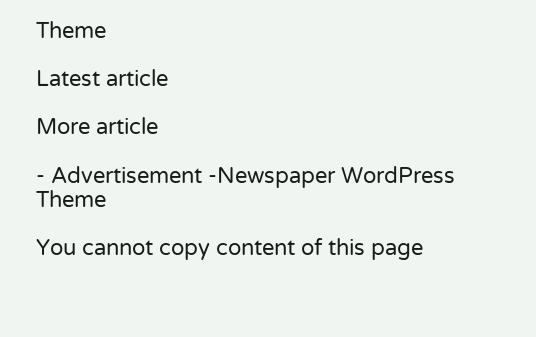Theme

Latest article

More article

- Advertisement -Newspaper WordPress Theme

You cannot copy content of this page